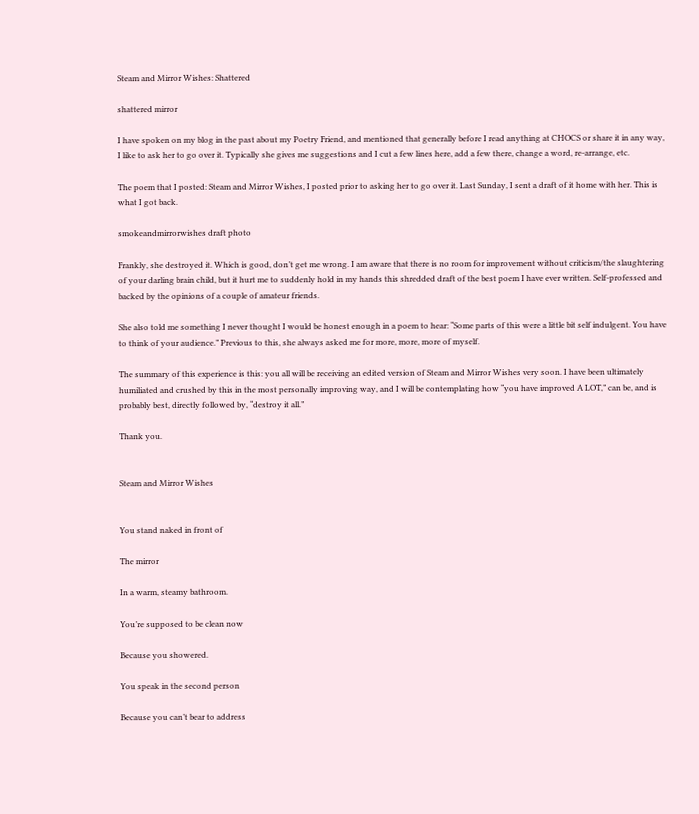Steam and Mirror Wishes: Shattered

shattered mirror

I have spoken on my blog in the past about my Poetry Friend, and mentioned that generally before I read anything at CHOCS or share it in any way, I like to ask her to go over it. Typically she gives me suggestions and I cut a few lines here, add a few there, change a word, re-arrange, etc.

The poem that I posted: Steam and Mirror Wishes, I posted prior to asking her to go over it. Last Sunday, I sent a draft of it home with her. This is what I got back.

smokeandmirrorwishes draft photo

Frankly, she destroyed it. Which is good, don’t get me wrong. I am aware that there is no room for improvement without criticism/the slaughtering of your darling brain child, but it hurt me to suddenly hold in my hands this shredded draft of the best poem I have ever written. Self-professed and backed by the opinions of a couple of amateur friends.

She also told me something I never thought I would be honest enough in a poem to hear: “Some parts of this were a little bit self indulgent. You have to think of your audience.” Previous to this, she always asked me for more, more, more of myself.

The summary of this experience is this: you all will be receiving an edited version of Steam and Mirror Wishes very soon. I have been ultimately humiliated and crushed by this in the most personally improving way, and I will be contemplating how “you have improved A LOT,” can be, and is probably best, directly followed by, “destroy it all.”

Thank you.


Steam and Mirror Wishes


You stand naked in front of

The mirror

In a warm, steamy bathroom.

You’re supposed to be clean now

Because you showered.

You speak in the second person

Because you can’t bear to address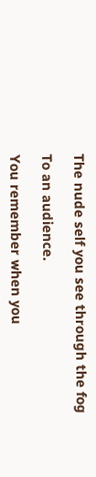The nude self you see through the fog

To an audience.

You remember when you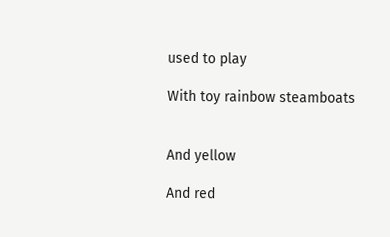used to play

With toy rainbow steamboats


And yellow

And red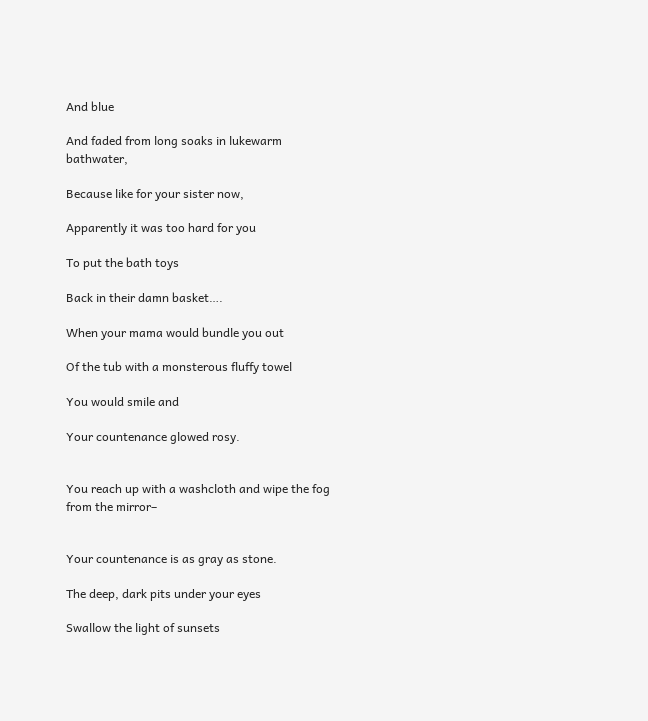And blue

And faded from long soaks in lukewarm bathwater,

Because like for your sister now,

Apparently it was too hard for you

To put the bath toys

Back in their damn basket….

When your mama would bundle you out

Of the tub with a monsterous fluffy towel

You would smile and

Your countenance glowed rosy.


You reach up with a washcloth and wipe the fog from the mirror–


Your countenance is as gray as stone.

The deep, dark pits under your eyes

Swallow the light of sunsets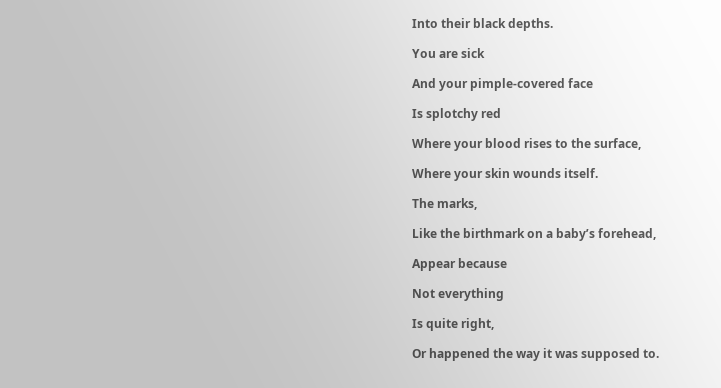Into their black depths.

You are sick

And your pimple-covered face

Is splotchy red

Where your blood rises to the surface,

Where your skin wounds itself.

The marks,

Like the birthmark on a baby’s forehead,

Appear because

Not everything

Is quite right,

Or happened the way it was supposed to.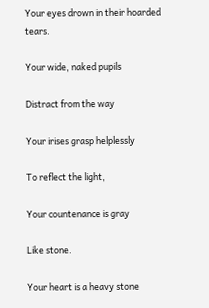Your eyes drown in their hoarded tears.

Your wide, naked pupils

Distract from the way

Your irises grasp helplessly

To reflect the light,

Your countenance is gray

Like stone.

Your heart is a heavy stone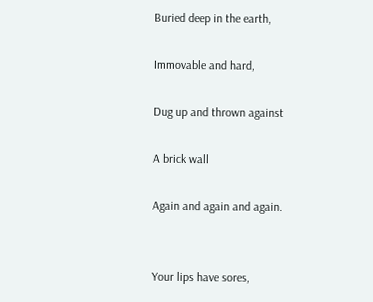Buried deep in the earth,

Immovable and hard,

Dug up and thrown against

A brick wall

Again and again and again.


Your lips have sores,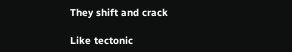They shift and crack

Like tectonic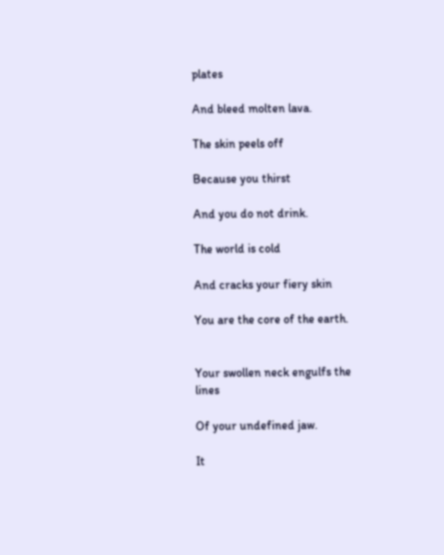plates

And bleed molten lava.

The skin peels off

Because you thirst

And you do not drink.

The world is cold

And cracks your fiery skin

You are the core of the earth.


Your swollen neck engulfs the lines

Of your undefined jaw.

It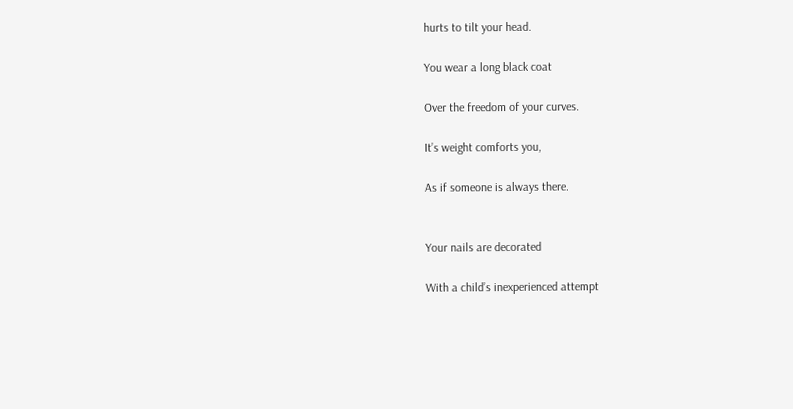hurts to tilt your head.

You wear a long black coat

Over the freedom of your curves.

It’s weight comforts you,

As if someone is always there.


Your nails are decorated

With a child’s inexperienced attempt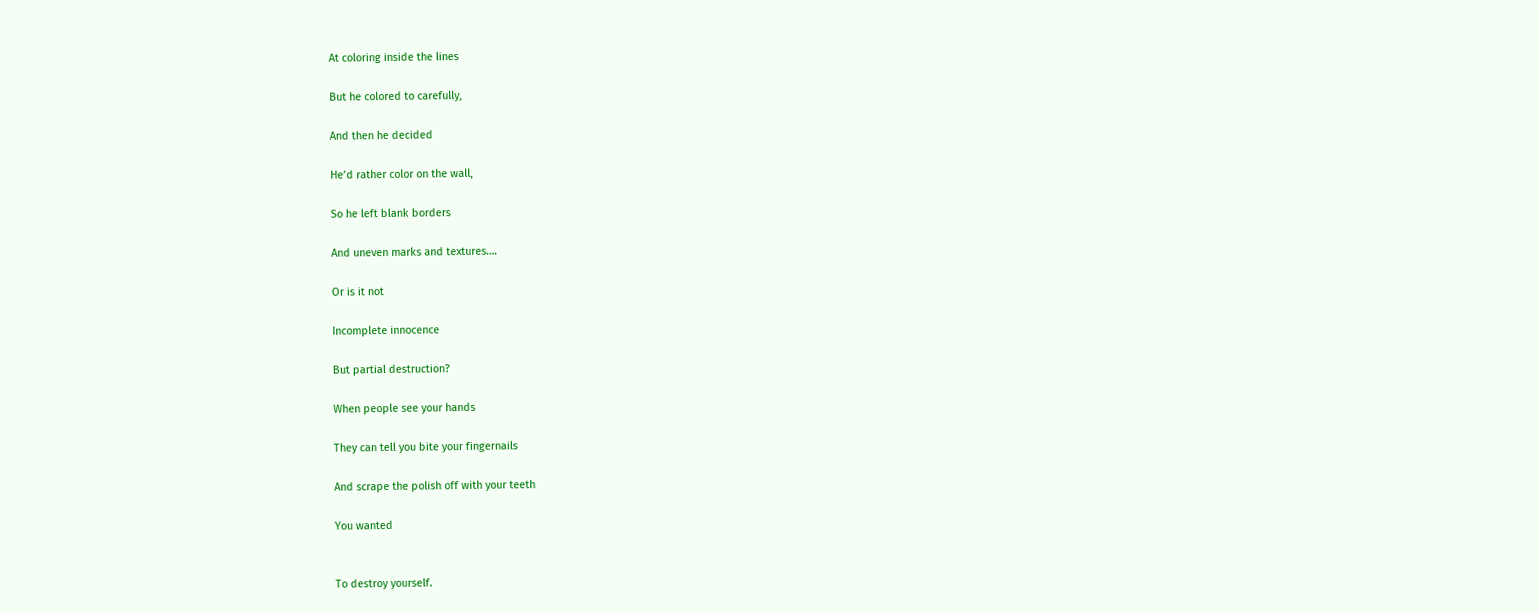At coloring inside the lines

But he colored to carefully,

And then he decided

He’d rather color on the wall,

So he left blank borders

And uneven marks and textures….

Or is it not

Incomplete innocence

But partial destruction?

When people see your hands

They can tell you bite your fingernails

And scrape the polish off with your teeth

You wanted


To destroy yourself.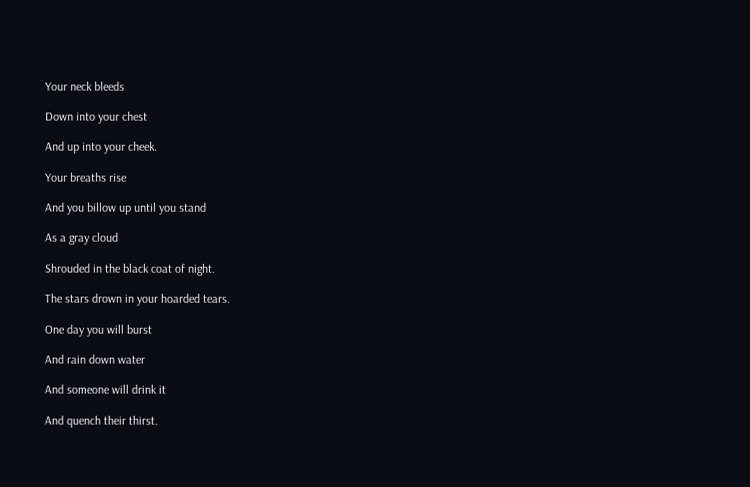Your neck bleeds

Down into your chest

And up into your cheek.

Your breaths rise

And you billow up until you stand

As a gray cloud

Shrouded in the black coat of night.

The stars drown in your hoarded tears.

One day you will burst

And rain down water

And someone will drink it

And quench their thirst.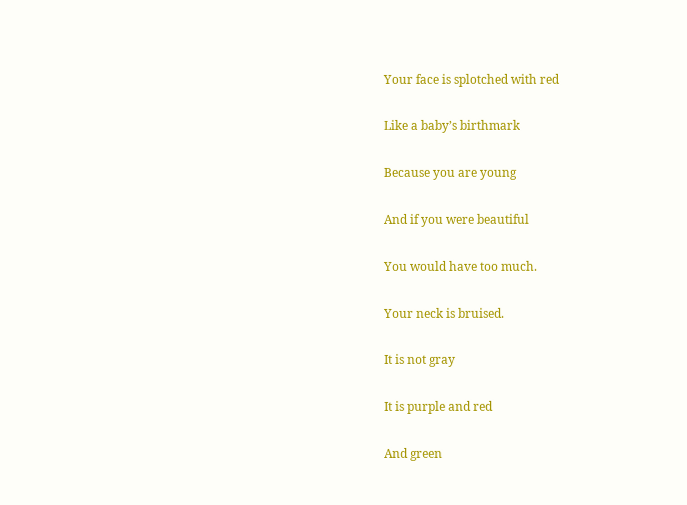Your face is splotched with red

Like a baby’s birthmark

Because you are young

And if you were beautiful

You would have too much.

Your neck is bruised.

It is not gray

It is purple and red

And green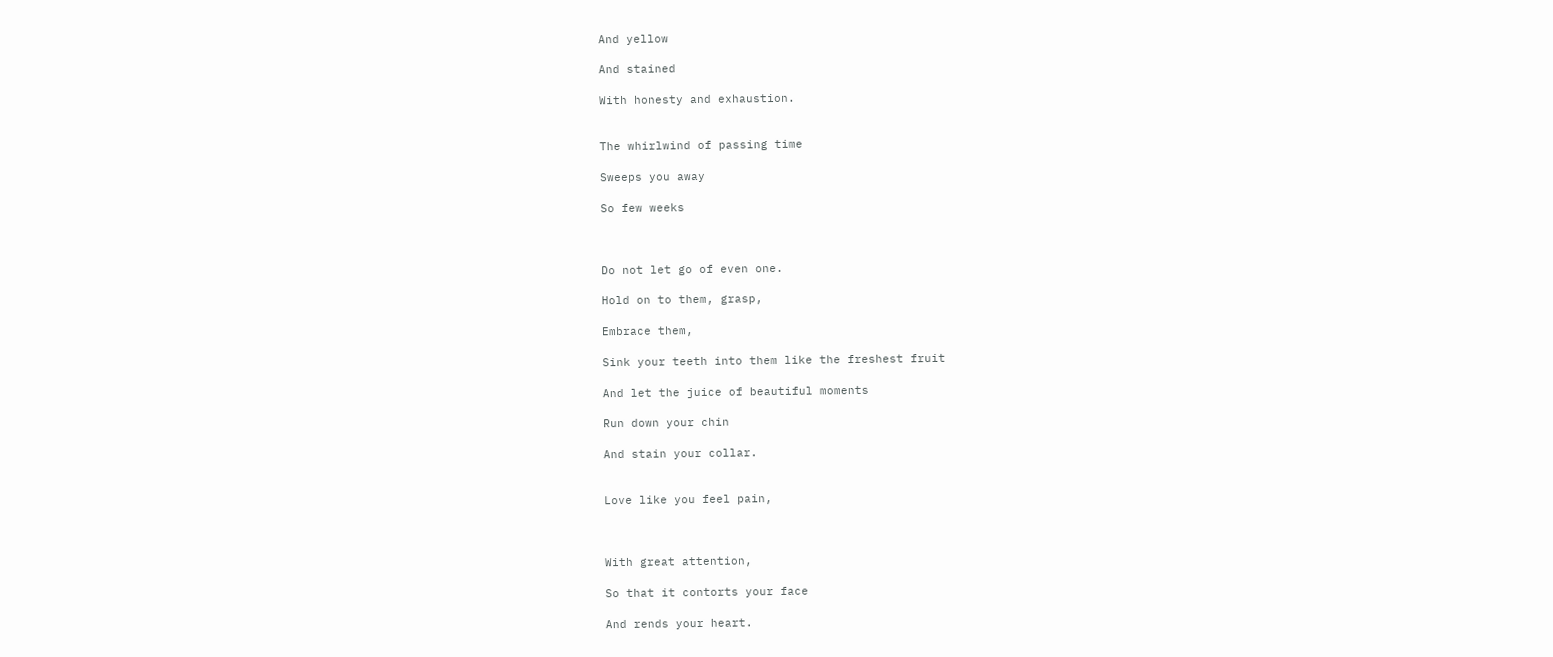And yellow

And stained

With honesty and exhaustion.


The whirlwind of passing time

Sweeps you away

So few weeks



Do not let go of even one.

Hold on to them, grasp,

Embrace them,

Sink your teeth into them like the freshest fruit

And let the juice of beautiful moments

Run down your chin

And stain your collar.


Love like you feel pain,



With great attention,

So that it contorts your face

And rends your heart.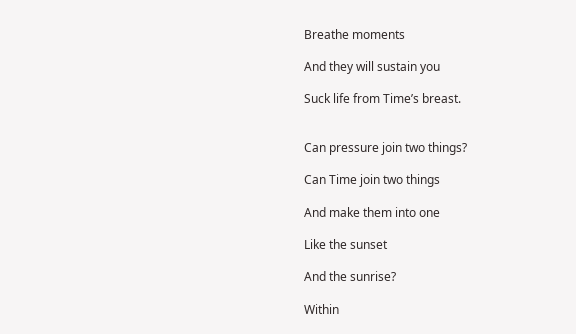Breathe moments

And they will sustain you

Suck life from Time’s breast.


Can pressure join two things?

Can Time join two things

And make them into one

Like the sunset

And the sunrise?

Within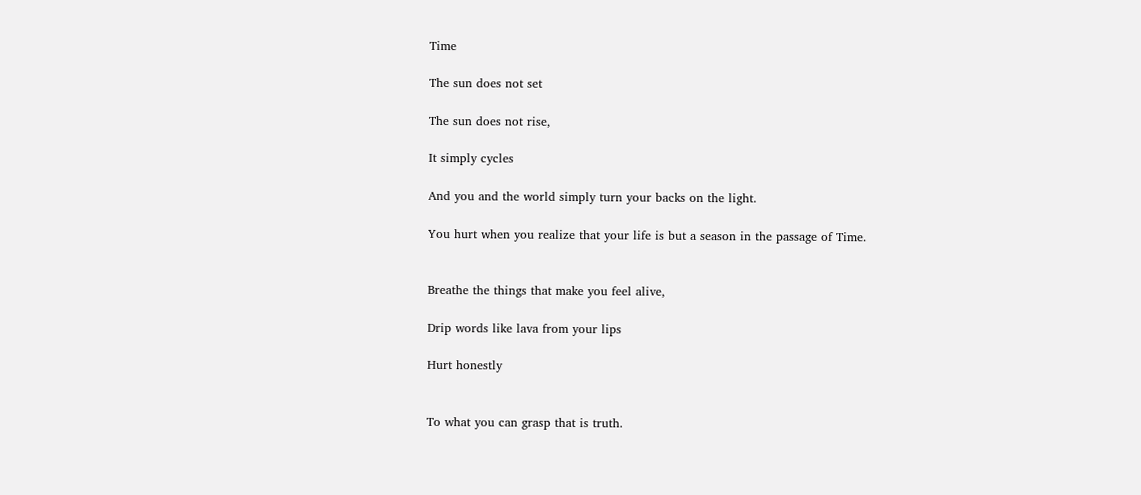Time

The sun does not set

The sun does not rise,

It simply cycles

And you and the world simply turn your backs on the light.

You hurt when you realize that your life is but a season in the passage of Time.


Breathe the things that make you feel alive,

Drip words like lava from your lips

Hurt honestly


To what you can grasp that is truth.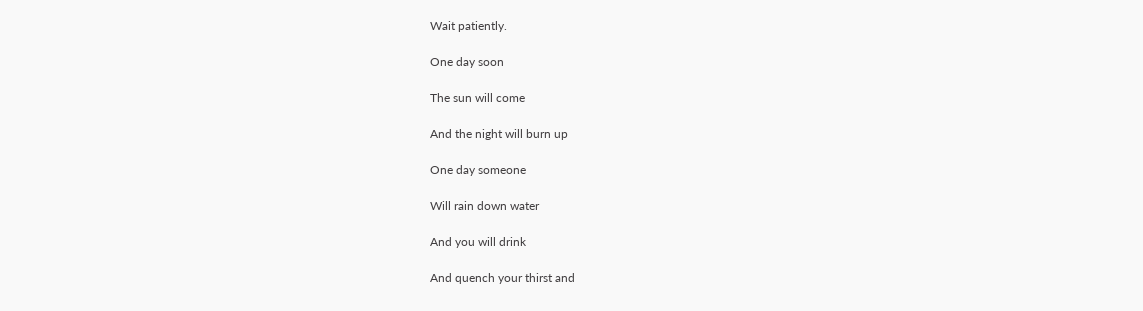Wait patiently.

One day soon

The sun will come

And the night will burn up

One day someone

Will rain down water

And you will drink

And quench your thirst and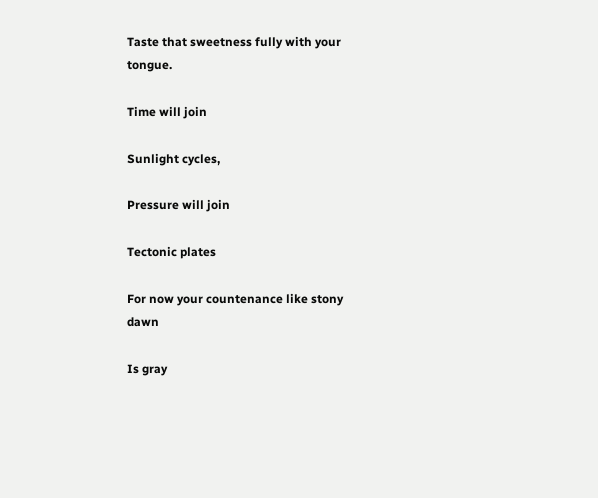Taste that sweetness fully with your tongue.

Time will join

Sunlight cycles,

Pressure will join

Tectonic plates

For now your countenance like stony dawn

Is gray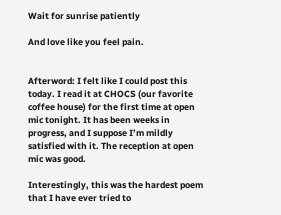Wait for sunrise patiently

And love like you feel pain.


Afterword: I felt like I could post this today. I read it at CHOCS (our favorite coffee house) for the first time at open mic tonight. It has been weeks in progress, and I suppose I’m mildly satisfied with it. The reception at open mic was good.

Interestingly, this was the hardest poem that I have ever tried to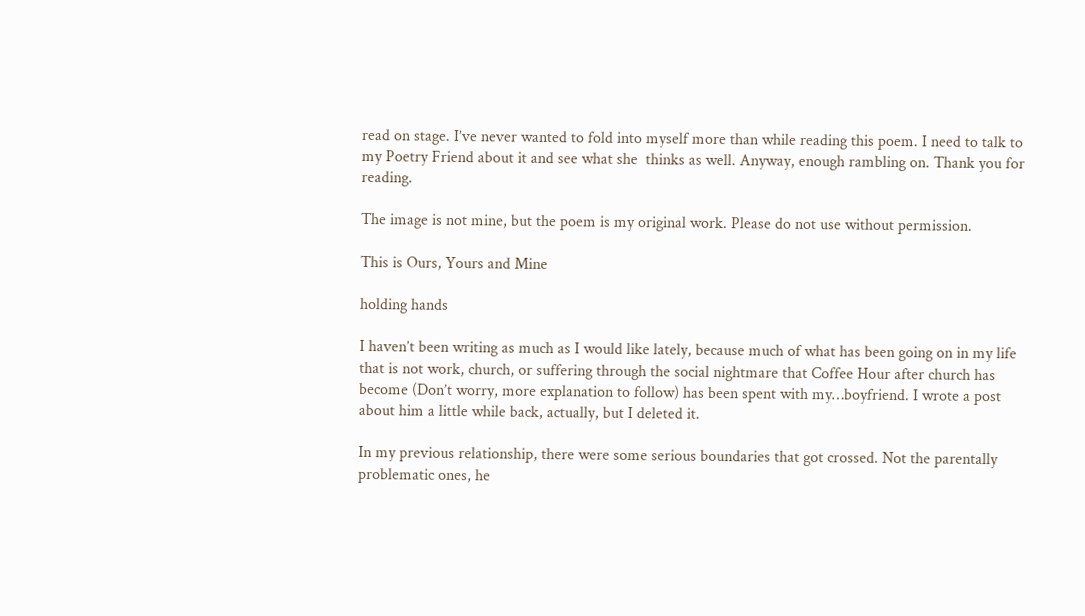read on stage. I’ve never wanted to fold into myself more than while reading this poem. I need to talk to my Poetry Friend about it and see what she  thinks as well. Anyway, enough rambling on. Thank you for reading.

The image is not mine, but the poem is my original work. Please do not use without permission.

This is Ours, Yours and Mine

holding hands

I haven’t been writing as much as I would like lately, because much of what has been going on in my life that is not work, church, or suffering through the social nightmare that Coffee Hour after church has become (Don’t worry, more explanation to follow) has been spent with my…boyfriend. I wrote a post about him a little while back, actually, but I deleted it.

In my previous relationship, there were some serious boundaries that got crossed. Not the parentally problematic ones, he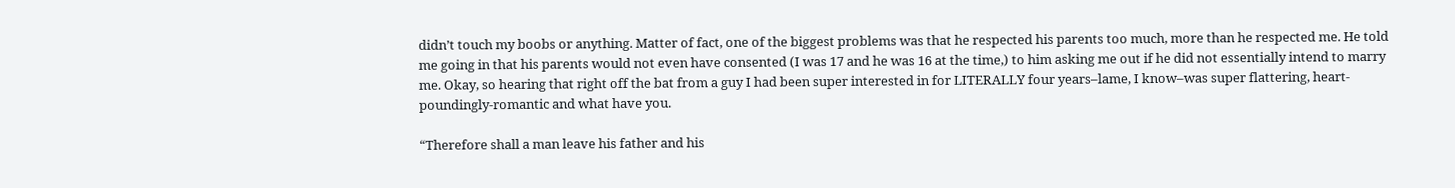didn’t touch my boobs or anything. Matter of fact, one of the biggest problems was that he respected his parents too much, more than he respected me. He told me going in that his parents would not even have consented (I was 17 and he was 16 at the time,) to him asking me out if he did not essentially intend to marry me. Okay, so hearing that right off the bat from a guy I had been super interested in for LITERALLY four years–lame, I know–was super flattering, heart-poundingly-romantic and what have you.

“Therefore shall a man leave his father and his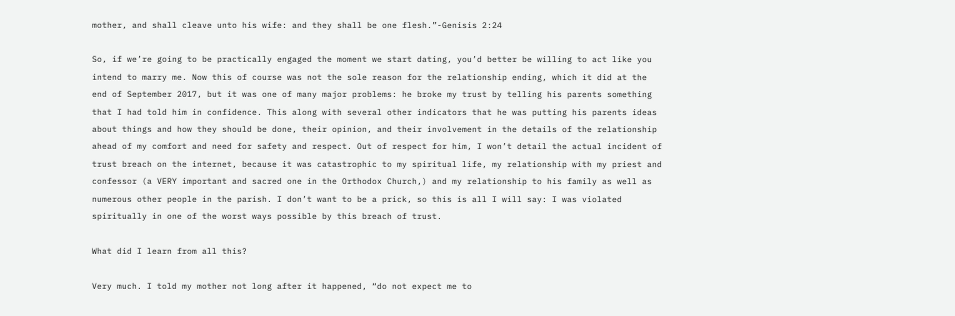mother, and shall cleave unto his wife: and they shall be one flesh.”-Genisis 2:24

So, if we’re going to be practically engaged the moment we start dating, you’d better be willing to act like you intend to marry me. Now this of course was not the sole reason for the relationship ending, which it did at the end of September 2017, but it was one of many major problems: he broke my trust by telling his parents something that I had told him in confidence. This along with several other indicators that he was putting his parents ideas about things and how they should be done, their opinion, and their involvement in the details of the relationship ahead of my comfort and need for safety and respect. Out of respect for him, I won’t detail the actual incident of trust breach on the internet, because it was catastrophic to my spiritual life, my relationship with my priest and confessor (a VERY important and sacred one in the Orthodox Church,) and my relationship to his family as well as numerous other people in the parish. I don’t want to be a prick, so this is all I will say: I was violated spiritually in one of the worst ways possible by this breach of trust.

What did I learn from all this?

Very much. I told my mother not long after it happened, “do not expect me to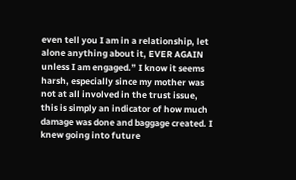even tell you I am in a relationship, let alone anything about it, EVER AGAIN unless I am engaged.” I know it seems harsh, especially since my mother was not at all involved in the trust issue, this is simply an indicator of how much damage was done and baggage created. I knew going into future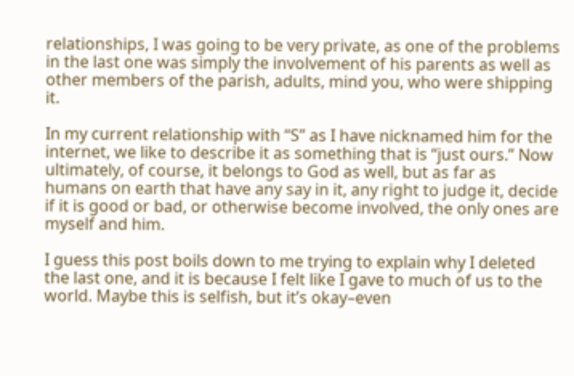relationships, I was going to be very private, as one of the problems in the last one was simply the involvement of his parents as well as other members of the parish, adults, mind you, who were shipping it.

In my current relationship with “S” as I have nicknamed him for the internet, we like to describe it as something that is “just ours.” Now ultimately, of course, it belongs to God as well, but as far as humans on earth that have any say in it, any right to judge it, decide if it is good or bad, or otherwise become involved, the only ones are myself and him.

I guess this post boils down to me trying to explain why I deleted the last one, and it is because I felt like I gave to much of us to the world. Maybe this is selfish, but it’s okay–even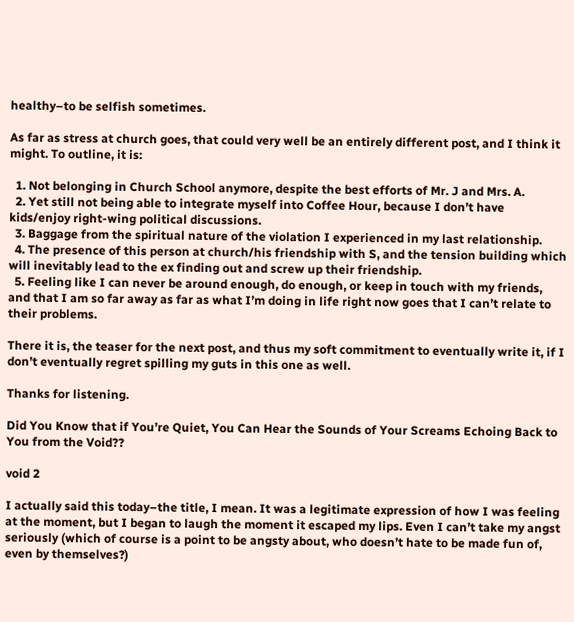healthy–to be selfish sometimes.

As far as stress at church goes, that could very well be an entirely different post, and I think it might. To outline, it is:

  1. Not belonging in Church School anymore, despite the best efforts of Mr. J and Mrs. A.
  2. Yet still not being able to integrate myself into Coffee Hour, because I don’t have kids/enjoy right-wing political discussions.
  3. Baggage from the spiritual nature of the violation I experienced in my last relationship.
  4. The presence of this person at church/his friendship with S, and the tension building which will inevitably lead to the ex finding out and screw up their friendship.
  5. Feeling like I can never be around enough, do enough, or keep in touch with my friends, and that I am so far away as far as what I’m doing in life right now goes that I can’t relate to their problems.

There it is, the teaser for the next post, and thus my soft commitment to eventually write it, if I don’t eventually regret spilling my guts in this one as well.

Thanks for listening.

Did You Know that if You’re Quiet, You Can Hear the Sounds of Your Screams Echoing Back to You from the Void??

void 2

I actually said this today–the title, I mean. It was a legitimate expression of how I was feeling at the moment, but I began to laugh the moment it escaped my lips. Even I can’t take my angst seriously (which of course is a point to be angsty about, who doesn’t hate to be made fun of, even by themselves?)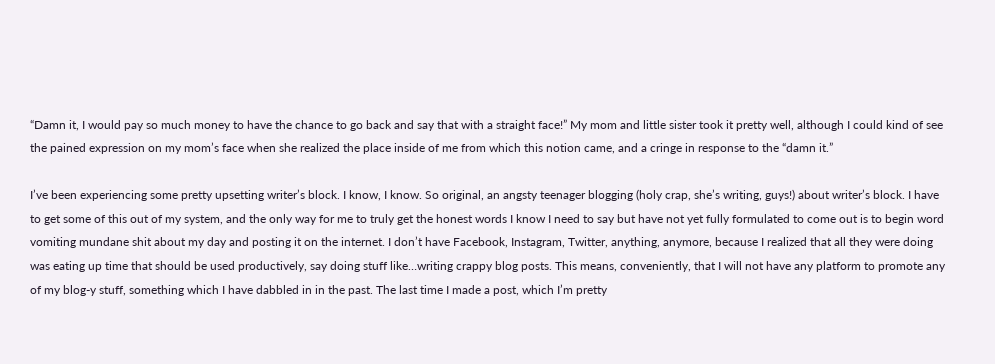“Damn it, I would pay so much money to have the chance to go back and say that with a straight face!” My mom and little sister took it pretty well, although I could kind of see the pained expression on my mom’s face when she realized the place inside of me from which this notion came, and a cringe in response to the “damn it.”

I’ve been experiencing some pretty upsetting writer’s block. I know, I know. So original, an angsty teenager blogging (holy crap, she’s writing, guys!) about writer’s block. I have to get some of this out of my system, and the only way for me to truly get the honest words I know I need to say but have not yet fully formulated to come out is to begin word vomiting mundane shit about my day and posting it on the internet. I don’t have Facebook, Instagram, Twitter, anything, anymore, because I realized that all they were doing was eating up time that should be used productively, say doing stuff like…writing crappy blog posts. This means, conveniently, that I will not have any platform to promote any of my blog-y stuff, something which I have dabbled in in the past. The last time I made a post, which I’m pretty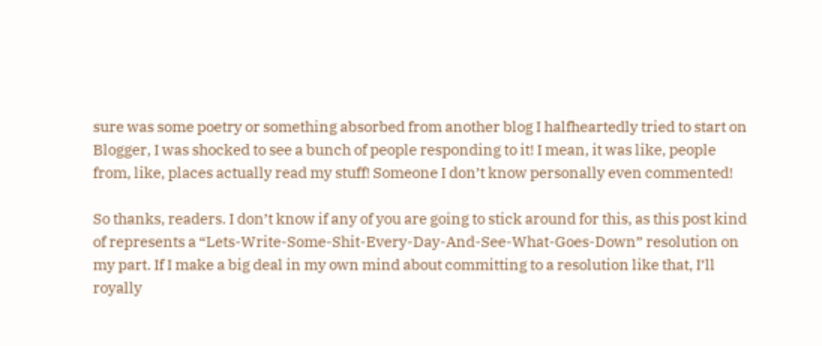sure was some poetry or something absorbed from another blog I halfheartedly tried to start on Blogger, I was shocked to see a bunch of people responding to it! I mean, it was like, people from, like, places actually read my stuff! Someone I don’t know personally even commented!

So thanks, readers. I don’t know if any of you are going to stick around for this, as this post kind of represents a “Lets-Write-Some-Shit-Every-Day-And-See-What-Goes-Down” resolution on my part. If I make a big deal in my own mind about committing to a resolution like that, I’ll royally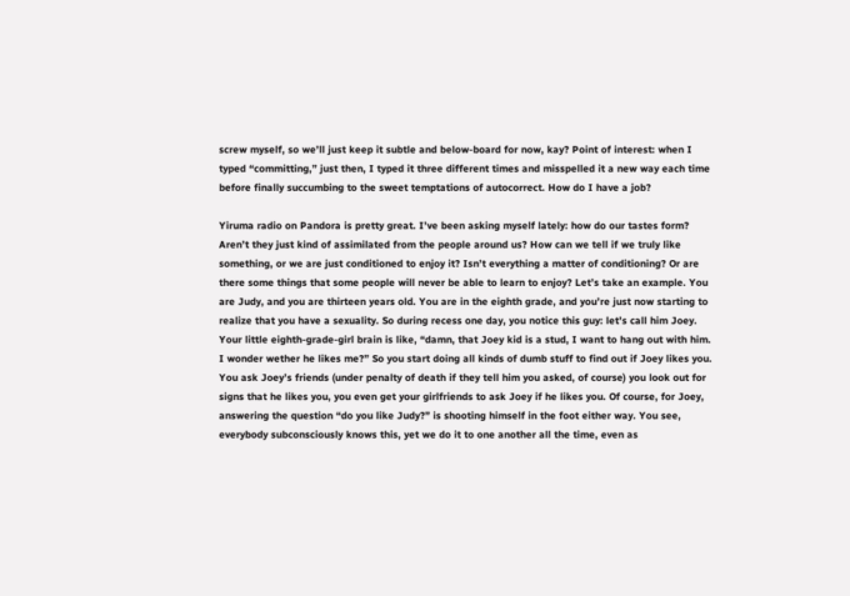screw myself, so we’ll just keep it subtle and below-board for now, kay? Point of interest: when I typed “committing,” just then, I typed it three different times and misspelled it a new way each time before finally succumbing to the sweet temptations of autocorrect. How do I have a job?

Yiruma radio on Pandora is pretty great. I’ve been asking myself lately: how do our tastes form? Aren’t they just kind of assimilated from the people around us? How can we tell if we truly like something, or we are just conditioned to enjoy it? Isn’t everything a matter of conditioning? Or are there some things that some people will never be able to learn to enjoy? Let’s take an example. You are Judy, and you are thirteen years old. You are in the eighth grade, and you’re just now starting to realize that you have a sexuality. So during recess one day, you notice this guy: let’s call him Joey. Your little eighth-grade-girl brain is like, “damn, that Joey kid is a stud, I want to hang out with him. I wonder wether he likes me?” So you start doing all kinds of dumb stuff to find out if Joey likes you. You ask Joey’s friends (under penalty of death if they tell him you asked, of course) you look out for signs that he likes you, you even get your girlfriends to ask Joey if he likes you. Of course, for Joey, answering the question “do you like Judy?” is shooting himself in the foot either way. You see, everybody subconsciously knows this, yet we do it to one another all the time, even as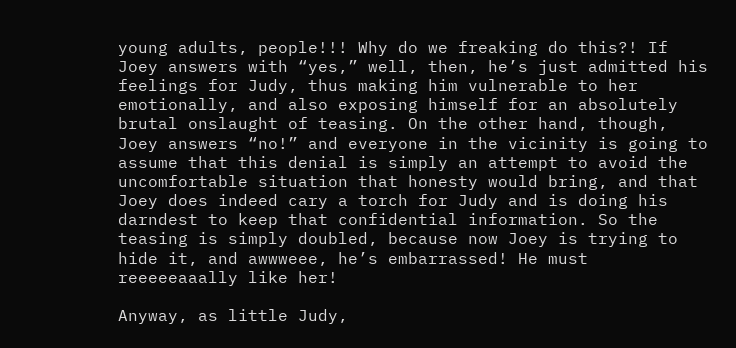young adults, people!!! Why do we freaking do this?! If Joey answers with “yes,” well, then, he’s just admitted his feelings for Judy, thus making him vulnerable to her emotionally, and also exposing himself for an absolutely brutal onslaught of teasing. On the other hand, though, Joey answers “no!” and everyone in the vicinity is going to assume that this denial is simply an attempt to avoid the uncomfortable situation that honesty would bring, and that Joey does indeed cary a torch for Judy and is doing his darndest to keep that confidential information. So the teasing is simply doubled, because now Joey is trying to hide it, and awwweee, he’s embarrassed! He must reeeeeaaally like her!

Anyway, as little Judy,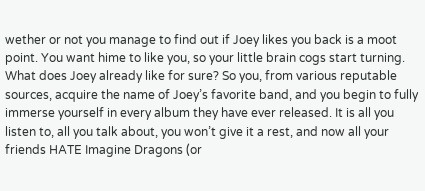wether or not you manage to find out if Joey likes you back is a moot point. You want hime to like you, so your little brain cogs start turning. What does Joey already like for sure? So you, from various reputable sources, acquire the name of Joey’s favorite band, and you begin to fully immerse yourself in every album they have ever released. It is all you listen to, all you talk about, you won’t give it a rest, and now all your friends HATE Imagine Dragons (or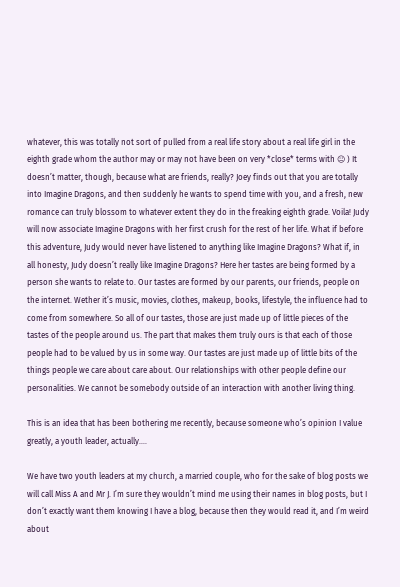whatever, this was totally not sort of pulled from a real life story about a real life girl in the eighth grade whom the author may or may not have been on very *close* terms with 😐 ) It doesn’t matter, though, because what are friends, really? Joey finds out that you are totally into Imagine Dragons, and then suddenly he wants to spend time with you, and a fresh, new romance can truly blossom to whatever extent they do in the freaking eighth grade. Voila! Judy will now associate Imagine Dragons with her first crush for the rest of her life. What if before this adventure, Judy would never have listened to anything like Imagine Dragons? What if, in all honesty, Judy doesn’t really like Imagine Dragons? Here her tastes are being formed by a person she wants to relate to. Our tastes are formed by our parents, our friends, people on the internet. Wether it’s music, movies, clothes, makeup, books, lifestyle, the influence had to come from somewhere. So all of our tastes, those are just made up of little pieces of the tastes of the people around us. The part that makes them truly ours is that each of those people had to be valued by us in some way. Our tastes are just made up of little bits of the things people we care about care about. Our relationships with other people define our personalities. We cannot be somebody outside of an interaction with another living thing.

This is an idea that has been bothering me recently, because someone who’s opinion I value greatly, a youth leader, actually….

We have two youth leaders at my church, a married couple, who for the sake of blog posts we will call Miss A and Mr J. I’m sure they wouldn’t mind me using their names in blog posts, but I don’t exactly want them knowing I have a blog, because then they would read it, and I’m weird about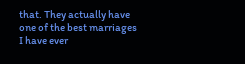that. They actually have one of the best marriages I have ever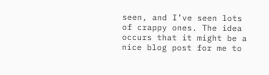seen, and I’ve seen lots of crappy ones. The idea occurs that it might be a nice blog post for me to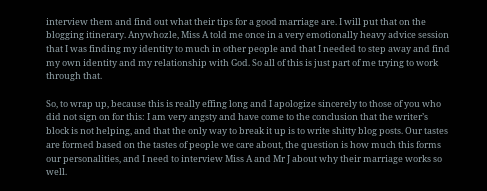interview them and find out what their tips for a good marriage are. I will put that on the blogging itinerary. Anywhozle, Miss A told me once in a very emotionally heavy advice session that I was finding my identity to much in other people and that I needed to step away and find my own identity and my relationship with God. So all of this is just part of me trying to work through that.

So, to wrap up, because this is really effing long and I apologize sincerely to those of you who did not sign on for this: I am very angsty and have come to the conclusion that the writer’s block is not helping, and that the only way to break it up is to write shitty blog posts. Our tastes are formed based on the tastes of people we care about, the question is how much this forms our personalities, and I need to interview Miss A and Mr J about why their marriage works so well.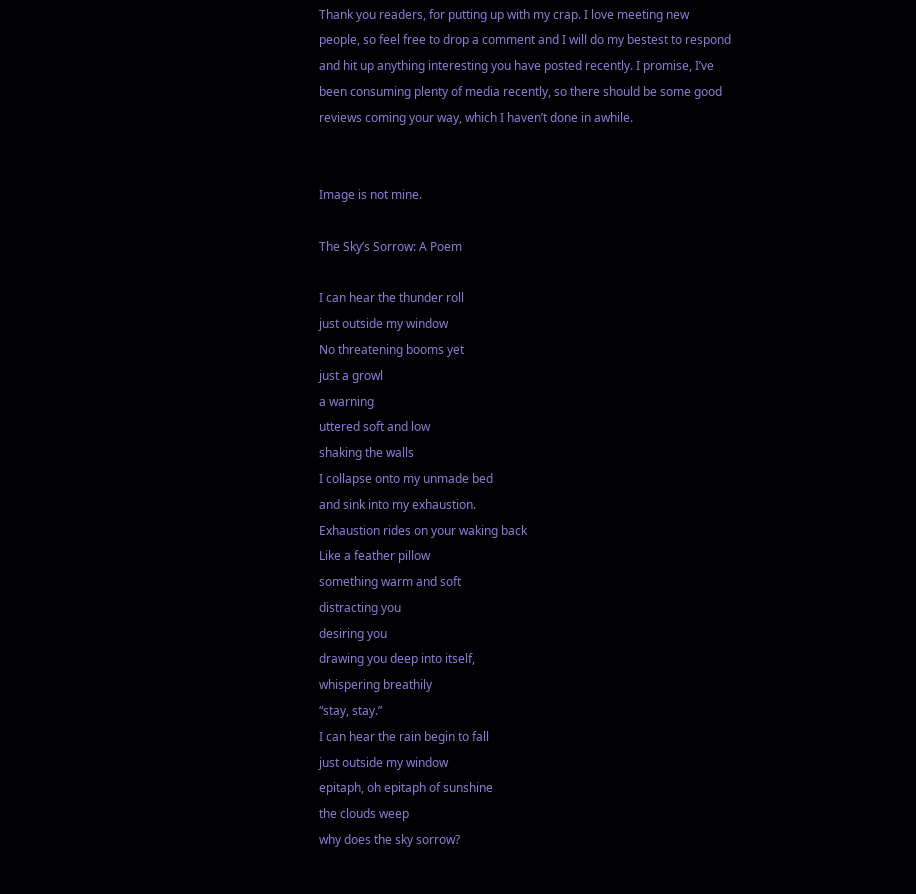Thank you readers, for putting up with my crap. I love meeting new people, so feel free to drop a comment and I will do my bestest to respond and hit up anything interesting you have posted recently. I promise, I’ve been consuming plenty of media recently, so there should be some good reviews coming your way, which I haven’t done in awhile.


Image is not mine.

The Sky’s Sorrow: A Poem

I can hear the thunder roll
just outside my window
No threatening booms yet
just a growl
a warning
uttered soft and low
shaking the walls
I collapse onto my unmade bed
and sink into my exhaustion.
Exhaustion rides on your waking back
Like a feather pillow
something warm and soft
distracting you
desiring you
drawing you deep into itself,
whispering breathily
“stay, stay.”
I can hear the rain begin to fall
just outside my window
epitaph, oh epitaph of sunshine
the clouds weep
why does the sky sorrow?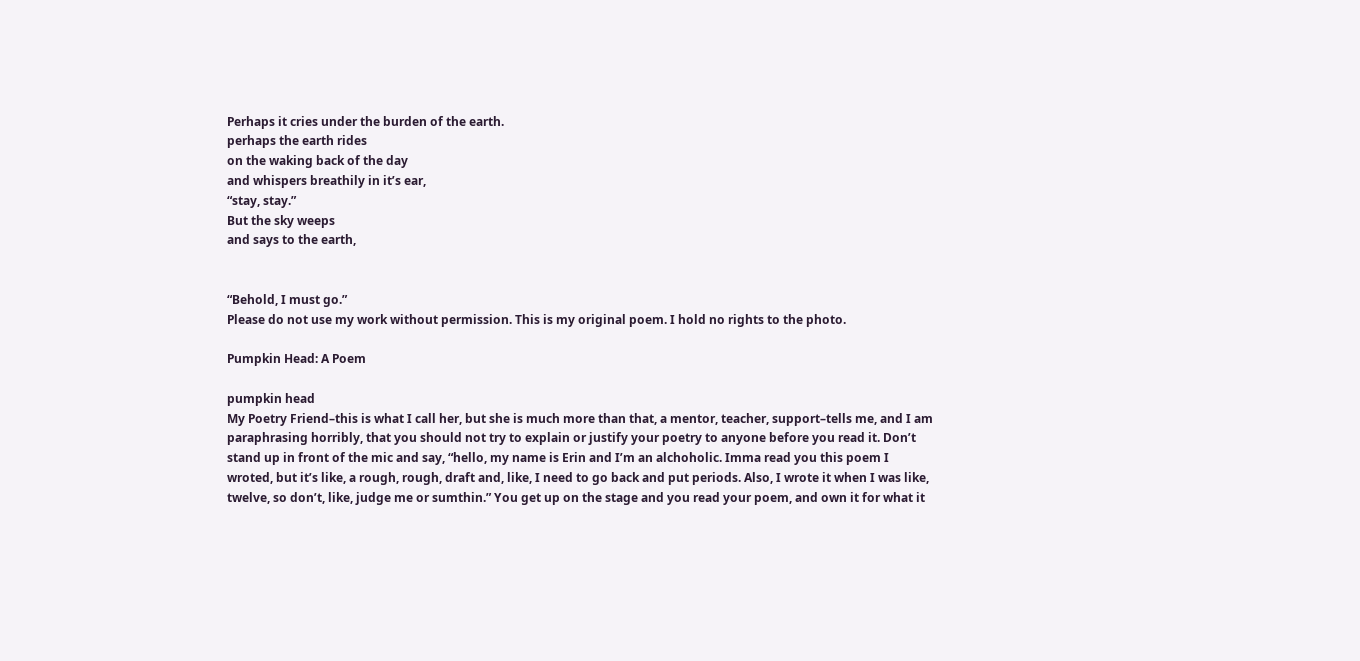Perhaps it cries under the burden of the earth.
perhaps the earth rides
on the waking back of the day
and whispers breathily in it’s ear,
“stay, stay.”
But the sky weeps
and says to the earth,


“Behold, I must go.”
Please do not use my work without permission. This is my original poem. I hold no rights to the photo.

Pumpkin Head: A Poem

pumpkin head
My Poetry Friend–this is what I call her, but she is much more than that, a mentor, teacher, support–tells me, and I am paraphrasing horribly, that you should not try to explain or justify your poetry to anyone before you read it. Don’t stand up in front of the mic and say, “hello, my name is Erin and I’m an alchoholic. Imma read you this poem I wroted, but it’s like, a rough, rough, draft and, like, I need to go back and put periods. Also, I wrote it when I was like, twelve, so don’t, like, judge me or sumthin.” You get up on the stage and you read your poem, and own it for what it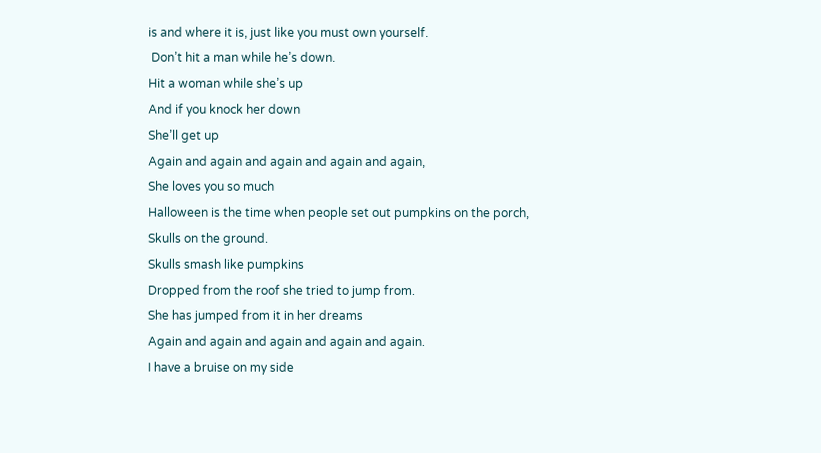is and where it is, just like you must own yourself.
 Don’t hit a man while he’s down.
Hit a woman while she’s up
And if you knock her down
She’ll get up
Again and again and again and again and again,
She loves you so much
Halloween is the time when people set out pumpkins on the porch,
Skulls on the ground.
Skulls smash like pumpkins
Dropped from the roof she tried to jump from.
She has jumped from it in her dreams
Again and again and again and again and again.
I have a bruise on my side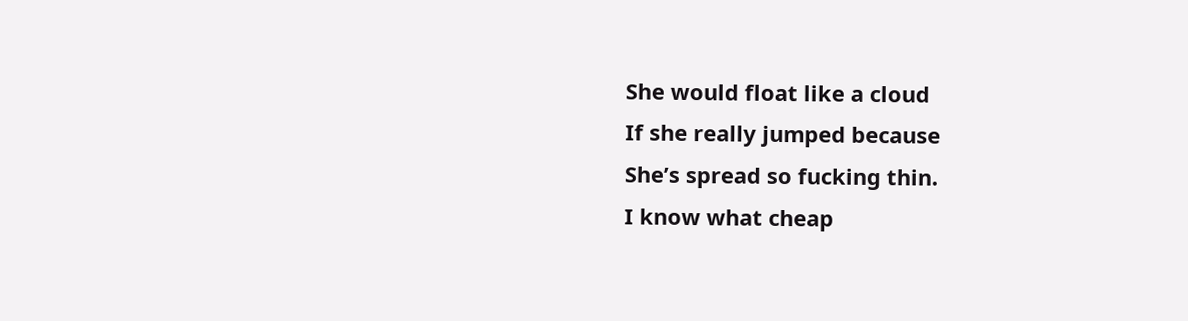She would float like a cloud
If she really jumped because
She’s spread so fucking thin.
I know what cheap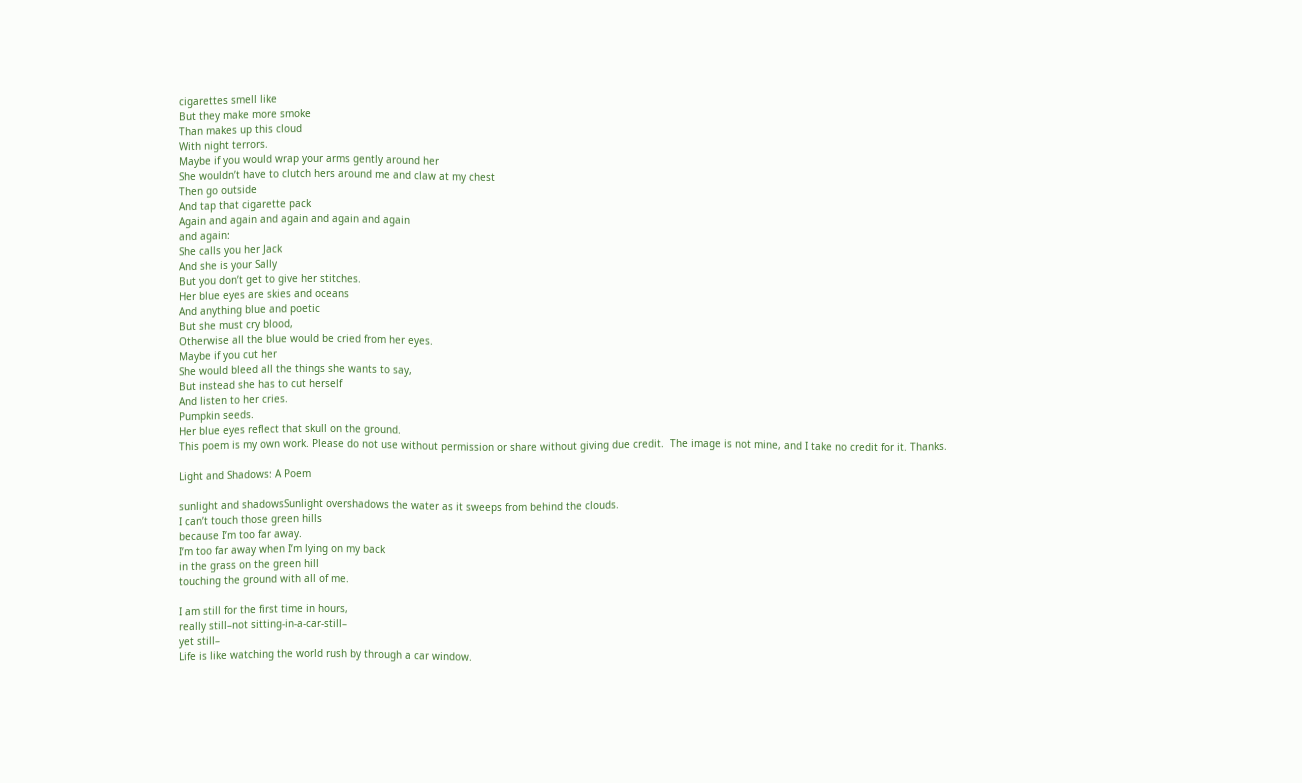cigarettes smell like
But they make more smoke
Than makes up this cloud
With night terrors.
Maybe if you would wrap your arms gently around her
She wouldn’t have to clutch hers around me and claw at my chest
Then go outside
And tap that cigarette pack
Again and again and again and again and again
and again:
She calls you her Jack
And she is your Sally
But you don’t get to give her stitches.
Her blue eyes are skies and oceans
And anything blue and poetic
But she must cry blood,
Otherwise all the blue would be cried from her eyes.
Maybe if you cut her
She would bleed all the things she wants to say,
But instead she has to cut herself
And listen to her cries.
Pumpkin seeds.
Her blue eyes reflect that skull on the ground.
This poem is my own work. Please do not use without permission or share without giving due credit.  The image is not mine, and I take no credit for it. Thanks.

Light and Shadows: A Poem

sunlight and shadowsSunlight overshadows the water as it sweeps from behind the clouds.
I can’t touch those green hills
because I’m too far away.
I’m too far away when I’m lying on my back
in the grass on the green hill
touching the ground with all of me.

I am still for the first time in hours,
really still–not sitting-in-a-car-still–
yet still–
Life is like watching the world rush by through a car window.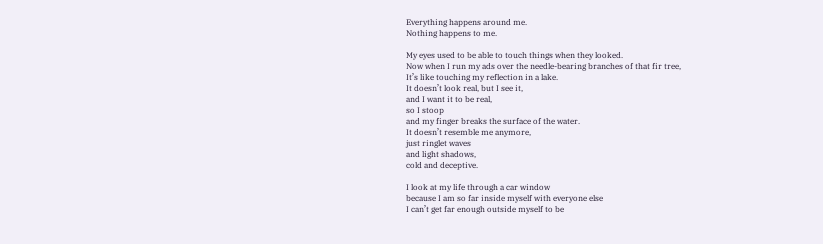Everything happens around me.
Nothing happens to me.

My eyes used to be able to touch things when they looked.
Now when I run my ads over the needle-bearing branches of that fir tree,
It’s like touching my reflection in a lake.
It doesn’t look real, but I see it,
and I want it to be real,
so I stoop
and my finger breaks the surface of the water.
It doesn’t resemble me anymore,
just ringlet waves
and light shadows,
cold and deceptive.

I look at my life through a car window
because I am so far inside myself with everyone else
I can’t get far enough outside myself to be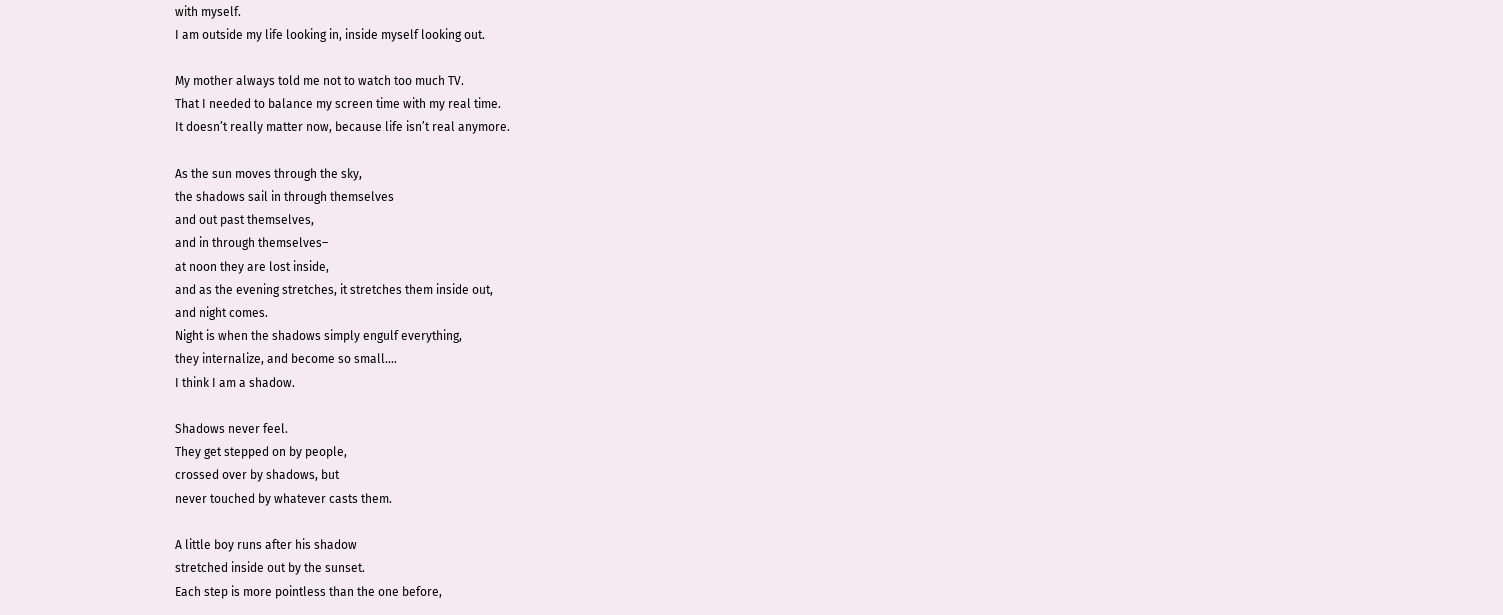with myself.
I am outside my life looking in, inside myself looking out.

My mother always told me not to watch too much TV.
That I needed to balance my screen time with my real time.
It doesn’t really matter now, because life isn’t real anymore.

As the sun moves through the sky,
the shadows sail in through themselves
and out past themselves,
and in through themselves–
at noon they are lost inside,
and as the evening stretches, it stretches them inside out,
and night comes.
Night is when the shadows simply engulf everything,
they internalize, and become so small….
I think I am a shadow.

Shadows never feel.
They get stepped on by people,
crossed over by shadows, but
never touched by whatever casts them.

A little boy runs after his shadow
stretched inside out by the sunset.
Each step is more pointless than the one before,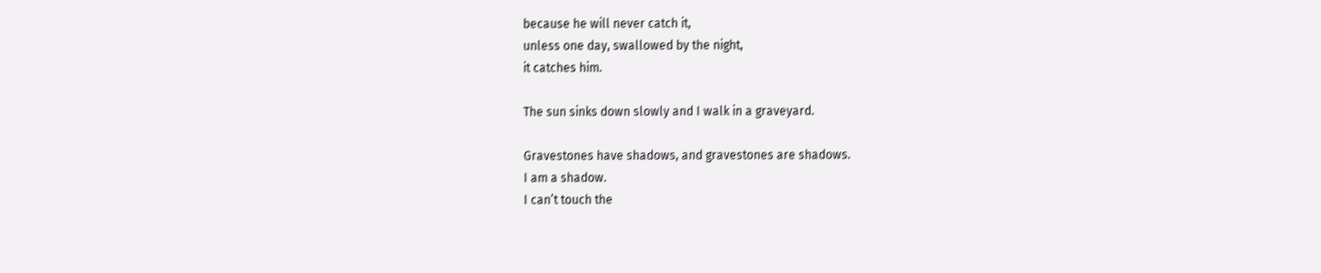because he will never catch it,
unless one day, swallowed by the night,
it catches him.

The sun sinks down slowly and I walk in a graveyard.

Gravestones have shadows, and gravestones are shadows.
I am a shadow.
I can’t touch the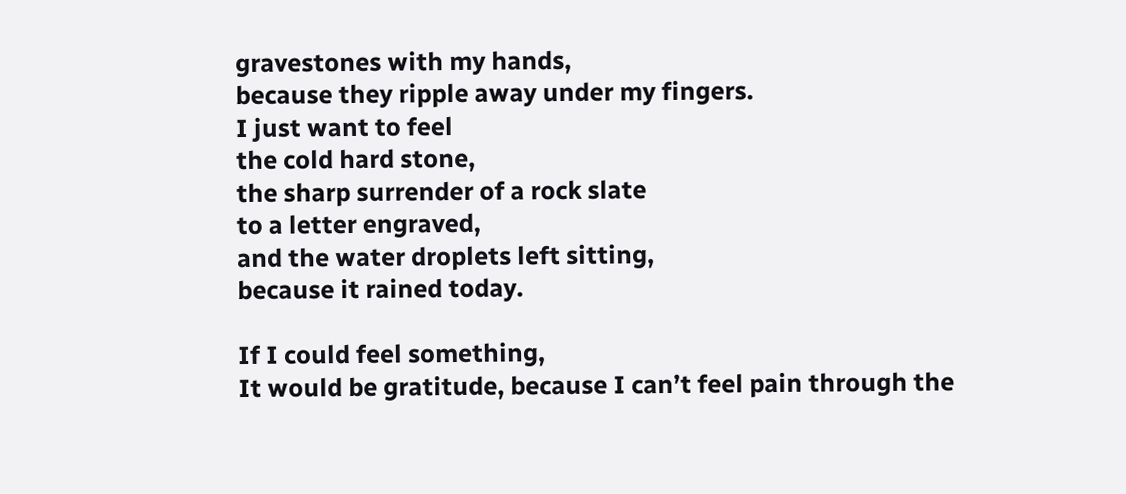gravestones with my hands,
because they ripple away under my fingers.
I just want to feel
the cold hard stone,
the sharp surrender of a rock slate
to a letter engraved,
and the water droplets left sitting,
because it rained today.

If I could feel something,
It would be gratitude, because I can’t feel pain through the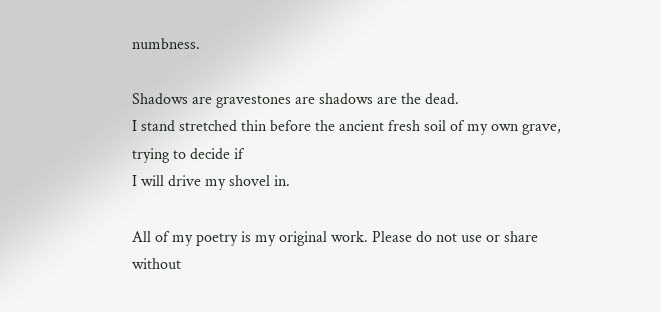numbness.

Shadows are gravestones are shadows are the dead.
I stand stretched thin before the ancient fresh soil of my own grave,
trying to decide if
I will drive my shovel in.

All of my poetry is my original work. Please do not use or share without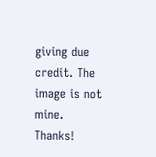giving due credit. The image is not mine. Thanks!